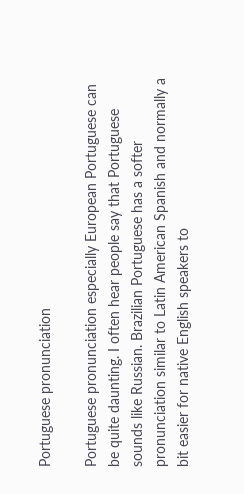Portuguese pronunciation

Portuguese pronunciation especially European Portuguese can be quite daunting. I often hear people say that Portuguese sounds like Russian. Brazilian Portuguese has a softer pronunciation similar to Latin American Spanish and normally a bit easier for native English speakers to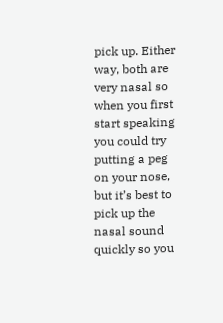pick up. Either way, both are very nasal so when you first start speaking you could try putting a peg on your nose, but it’s best to pick up the nasal sound quickly so you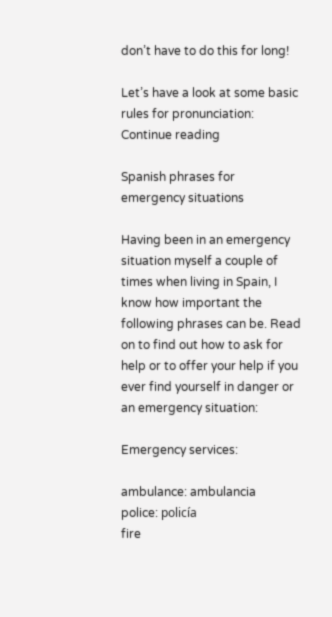don’t have to do this for long!

Let’s have a look at some basic rules for pronunciation: Continue reading

Spanish phrases for emergency situations

Having been in an emergency situation myself a couple of times when living in Spain, I know how important the following phrases can be. Read on to find out how to ask for help or to offer your help if you ever find yourself in danger or an emergency situation:

Emergency services:

ambulance: ambulancia
police: policía
fire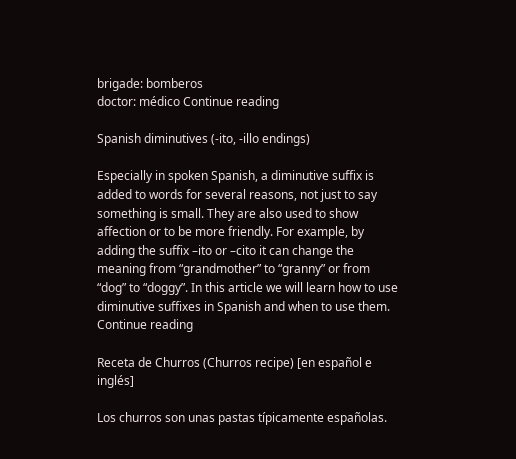brigade: bomberos
doctor: médico Continue reading

Spanish diminutives (-ito, -illo endings)

Especially in spoken Spanish, a diminutive suffix is added to words for several reasons, not just to say something is small. They are also used to show affection or to be more friendly. For example, by adding the suffix –ito or –cito it can change the meaning from “grandmother” to “granny” or from “dog” to “doggy”. In this article we will learn how to use diminutive suffixes in Spanish and when to use them. Continue reading

Receta de Churros (Churros recipe) [en español e inglés]

Los churros son unas pastas típicamente españolas.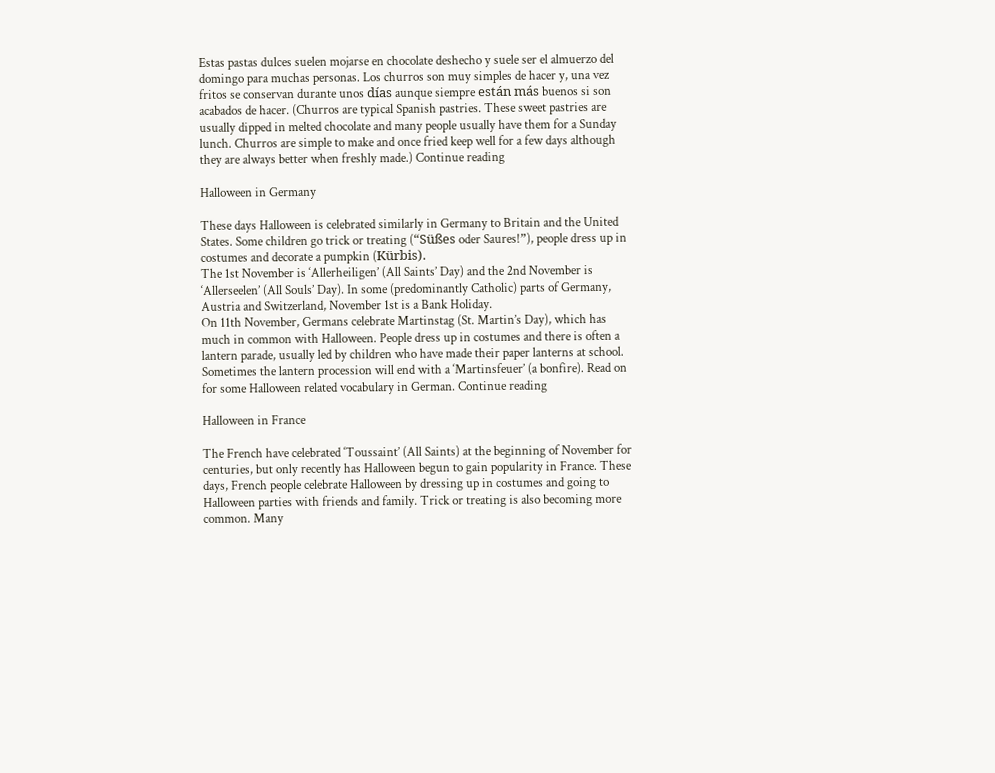Estas pastas dulces suelen mojarse en chocolate deshecho y suele ser el almuerzo del domingo para muchas personas. Los churros son muy simples de hacer y, una vez fritos se conservan durante unos días aunque siempre están más buenos si son acabados de hacer. (Churros are typical Spanish pastries. These sweet pastries are usually dipped in melted chocolate and many people usually have them for a Sunday lunch. Churros are simple to make and once fried keep well for a few days although they are always better when freshly made.) Continue reading

Halloween in Germany

These days Halloween is celebrated similarly in Germany to Britain and the United States. Some children go trick or treating (“Süßes oder Saures!”), people dress up in costumes and decorate a pumpkin (Kürbis).
The 1st November is ‘Allerheiligen’ (All Saints’ Day) and the 2nd November is ‘Allerseelen’ (All Souls’ Day). In some (predominantly Catholic) parts of Germany, Austria and Switzerland, November 1st is a Bank Holiday.
On 11th November, Germans celebrate Martinstag (St. Martin’s Day), which has much in common with Halloween. People dress up in costumes and there is often a lantern parade, usually led by children who have made their paper lanterns at school. Sometimes the lantern procession will end with a ‘Martinsfeuer’ (a bonfire). Read on for some Halloween related vocabulary in German. Continue reading

Halloween in France

The French have celebrated ‘Toussaint’ (All Saints) at the beginning of November for centuries, but only recently has Halloween begun to gain popularity in France. These days, French people celebrate Halloween by dressing up in costumes and going to Halloween parties with friends and family. Trick or treating is also becoming more common. Many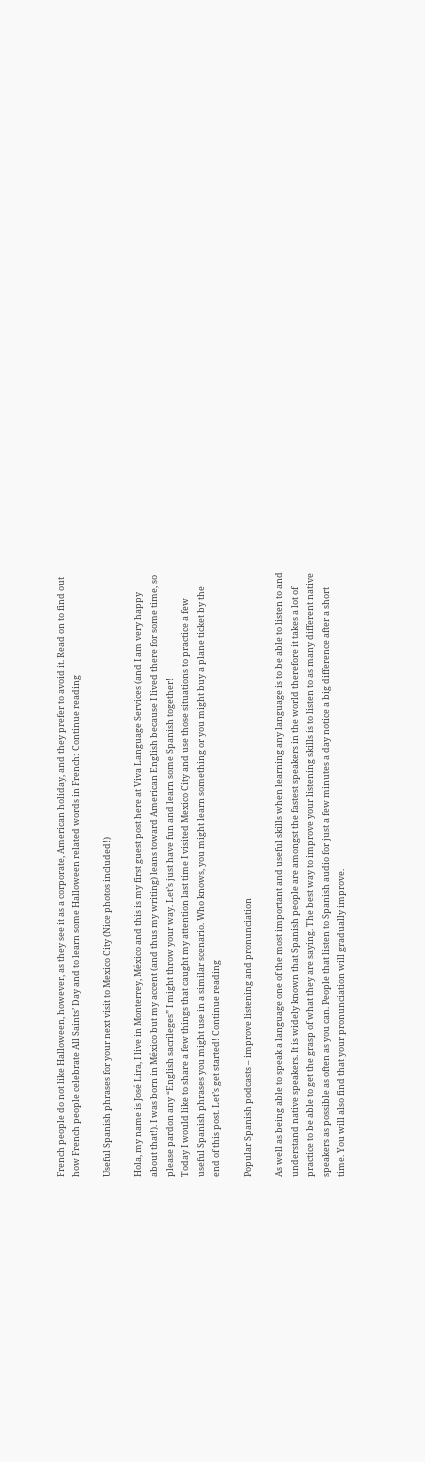French people do not like Halloween, however, as they see it as a corporate, American holiday, and they prefer to avoid it. Read on to find out how French people celebrate All Saints’ Day and to learn some Halloween related words in French: Continue reading

Useful Spanish phrases for your next visit to Mexico City (Nice photos included!)

Hola, my name is José Lira, I live in Monterrey, México and this is my first guest post here at Viva Language Services (and I am very happy about that!). I was born in México but my accent (and thus my writing) leans toward American English because I lived there for some time, so please pardon any “English sacrileges” I might throw your way. Let’s just have fun and learn some Spanish together!
Today I would like to share a few things that caught my attention last time I visited Mexico City and use those situations to practice a few useful Spanish phrases you might use in a similar scenario. Who knows, you might learn something or you might buy a plane ticket by the end of this post. Let’s get started! Continue reading

Popular Spanish podcasts – improve listening and pronunciation

As well as being able to speak a language one of the most important and useful skills when learning any language is to be able to listen to and understand native speakers. It is widely known that Spanish people are amongst the fastest speakers in the world therefore it takes a lot of practice to be able to get the grasp of what they are saying. The best way to improve your listening skills is to listen to as many different native speakers as possible as often as you can. People that listen to Spanish audio for just a few minutes a day notice a big difference after a short time. You will also find that your pronunciation will gradually improve.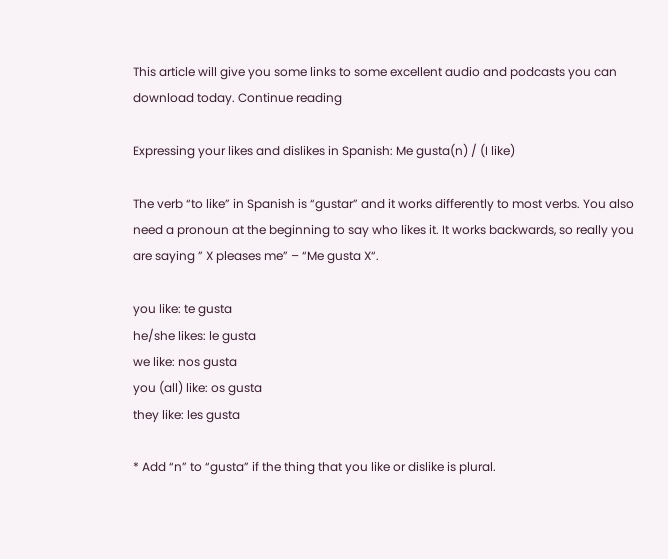This article will give you some links to some excellent audio and podcasts you can download today. Continue reading

Expressing your likes and dislikes in Spanish: Me gusta(n) / (I like)

The verb “to like” in Spanish is “gustar” and it works differently to most verbs. You also need a pronoun at the beginning to say who likes it. It works backwards, so really you are saying ” X pleases me” – “Me gusta X“.

you like: te gusta
he/she likes: le gusta
we like: nos gusta
you (all) like: os gusta
they like: les gusta

* Add “n” to “gusta” if the thing that you like or dislike is plural.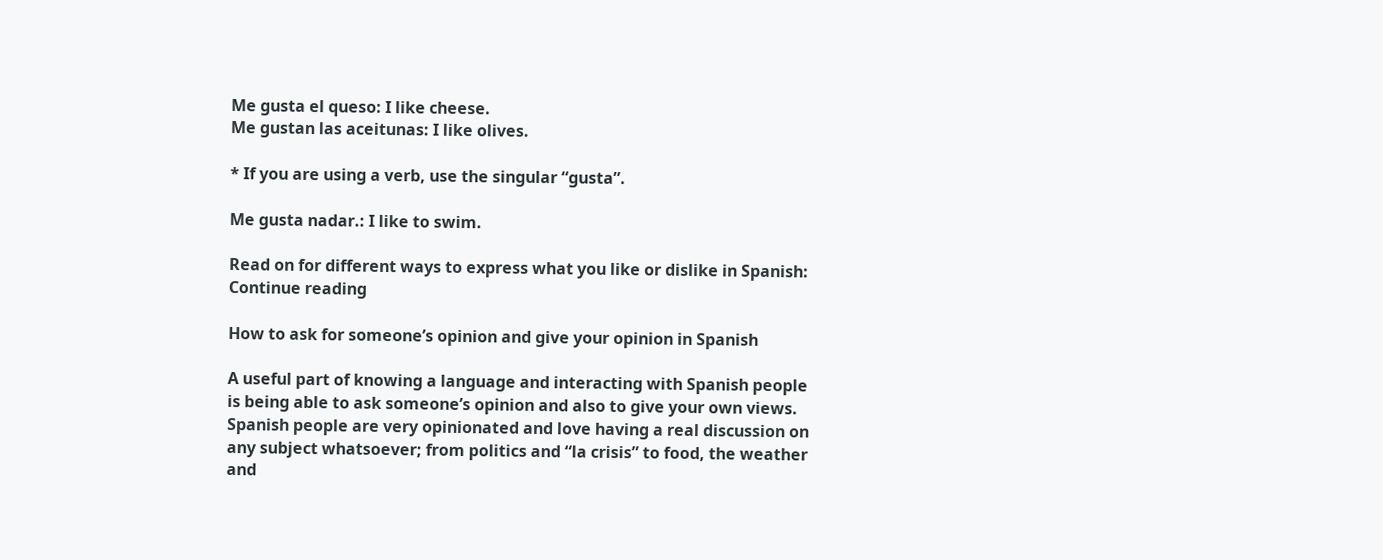Me gusta el queso: I like cheese.
Me gustan las aceitunas: I like olives.

* If you are using a verb, use the singular “gusta”.

Me gusta nadar.: I like to swim.

Read on for different ways to express what you like or dislike in Spanish: Continue reading

How to ask for someone’s opinion and give your opinion in Spanish

A useful part of knowing a language and interacting with Spanish people is being able to ask someone’s opinion and also to give your own views. Spanish people are very opinionated and love having a real discussion on any subject whatsoever; from politics and “la crisis” to food, the weather and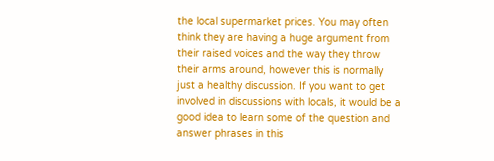the local supermarket prices. You may often think they are having a huge argument from their raised voices and the way they throw their arms around, however this is normally just a healthy discussion. If you want to get involved in discussions with locals, it would be a good idea to learn some of the question and answer phrases in this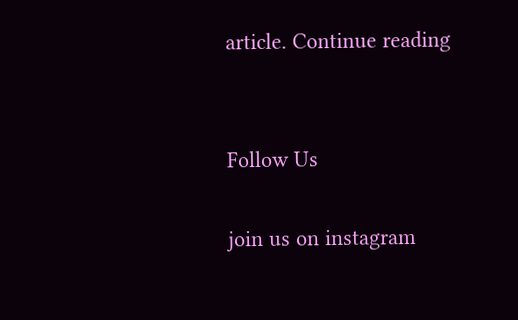article. Continue reading


Follow Us

join us on instagram